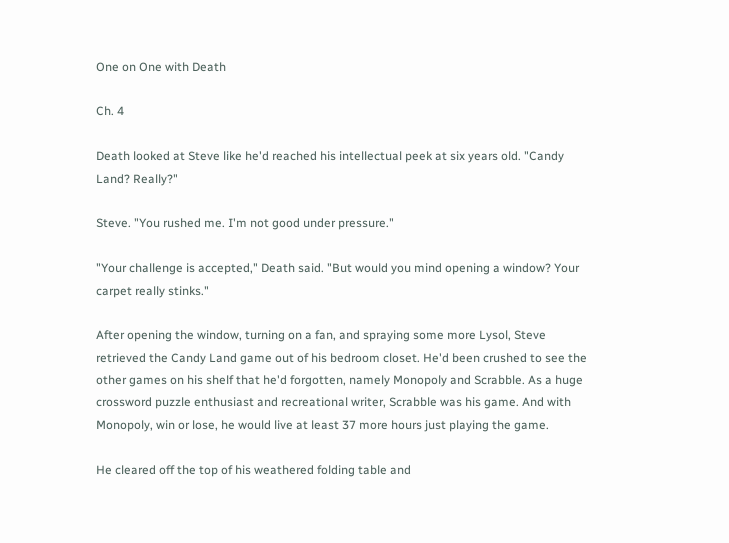One on One with Death

Ch. 4

Death looked at Steve like he'd reached his intellectual peek at six years old. "Candy Land? Really?"

Steve. "You rushed me. I'm not good under pressure."

"Your challenge is accepted," Death said. "But would you mind opening a window? Your carpet really stinks."

After opening the window, turning on a fan, and spraying some more Lysol, Steve retrieved the Candy Land game out of his bedroom closet. He'd been crushed to see the other games on his shelf that he'd forgotten, namely Monopoly and Scrabble. As a huge crossword puzzle enthusiast and recreational writer, Scrabble was his game. And with Monopoly, win or lose, he would live at least 37 more hours just playing the game.

He cleared off the top of his weathered folding table and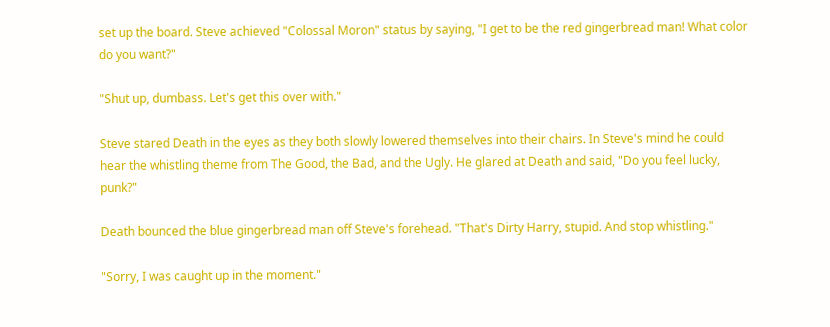set up the board. Steve achieved "Colossal Moron" status by saying, "I get to be the red gingerbread man! What color do you want?"

"Shut up, dumbass. Let's get this over with."

Steve stared Death in the eyes as they both slowly lowered themselves into their chairs. In Steve's mind he could hear the whistling theme from The Good, the Bad, and the Ugly. He glared at Death and said, "Do you feel lucky, punk?"

Death bounced the blue gingerbread man off Steve's forehead. "That's Dirty Harry, stupid. And stop whistling."

"Sorry, I was caught up in the moment."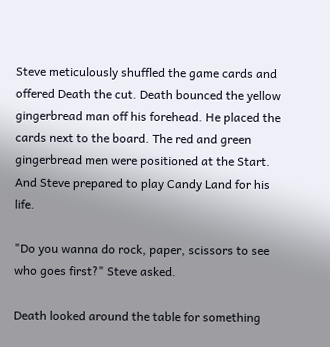Steve meticulously shuffled the game cards and offered Death the cut. Death bounced the yellow gingerbread man off his forehead. He placed the cards next to the board. The red and green gingerbread men were positioned at the Start. And Steve prepared to play Candy Land for his life.

"Do you wanna do rock, paper, scissors to see who goes first?" Steve asked.

Death looked around the table for something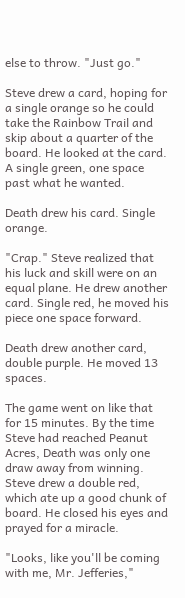else to throw. "Just go."

Steve drew a card, hoping for a single orange so he could take the Rainbow Trail and skip about a quarter of the board. He looked at the card. A single green, one space past what he wanted.

Death drew his card. Single orange.

"Crap." Steve realized that his luck and skill were on an equal plane. He drew another card. Single red, he moved his piece one space forward.

Death drew another card, double purple. He moved 13 spaces.

The game went on like that for 15 minutes. By the time Steve had reached Peanut Acres, Death was only one draw away from winning. Steve drew a double red, which ate up a good chunk of board. He closed his eyes and prayed for a miracle.

"Looks, like you'll be coming with me, Mr. Jefferies,"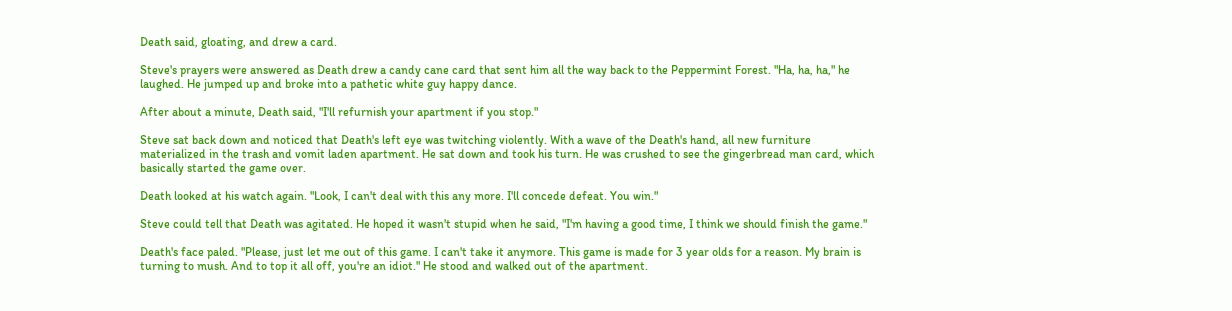Death said, gloating, and drew a card.

Steve's prayers were answered as Death drew a candy cane card that sent him all the way back to the Peppermint Forest. "Ha, ha, ha," he laughed. He jumped up and broke into a pathetic white guy happy dance.

After about a minute, Death said, "I'll refurnish your apartment if you stop."

Steve sat back down and noticed that Death's left eye was twitching violently. With a wave of the Death's hand, all new furniture materialized in the trash and vomit laden apartment. He sat down and took his turn. He was crushed to see the gingerbread man card, which basically started the game over.

Death looked at his watch again. "Look, I can't deal with this any more. I'll concede defeat. You win."

Steve could tell that Death was agitated. He hoped it wasn't stupid when he said, "I'm having a good time, I think we should finish the game."

Death's face paled. "Please, just let me out of this game. I can't take it anymore. This game is made for 3 year olds for a reason. My brain is turning to mush. And to top it all off, you're an idiot." He stood and walked out of the apartment.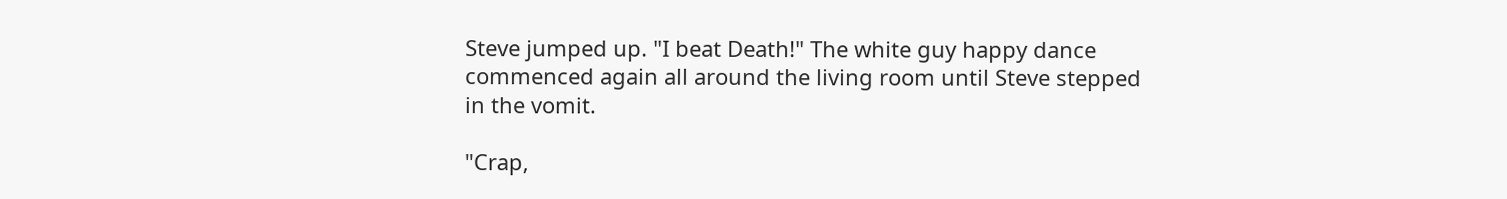Steve jumped up. "I beat Death!" The white guy happy dance commenced again all around the living room until Steve stepped in the vomit.

"Crap,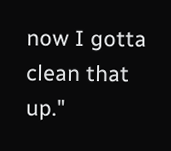now I gotta clean that up."